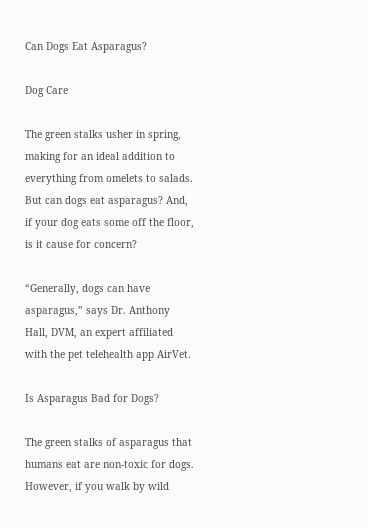Can Dogs Eat Asparagus?

Dog Care

The green stalks usher in spring, making for an ideal addition to everything from omelets to salads. But can dogs eat asparagus? And, if your dog eats some off the floor, is it cause for concern?

“Generally, dogs can have asparagus,” says Dr. Anthony Hall, DVM, an expert affiliated with the pet telehealth app AirVet.

Is Asparagus Bad for Dogs?

The green stalks of asparagus that humans eat are non-toxic for dogs. However, if you walk by wild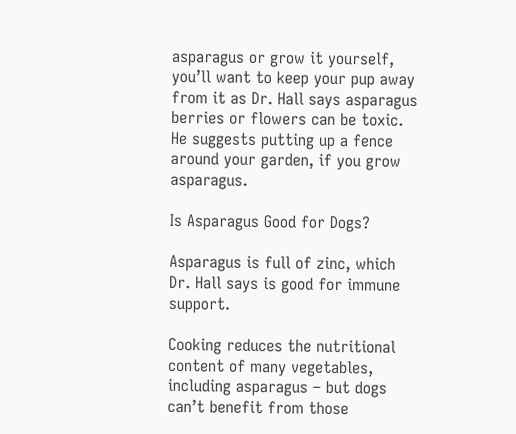asparagus or grow it yourself, you’ll want to keep your pup away from it as Dr. Hall says asparagus berries or flowers can be toxic. He suggests putting up a fence around your garden, if you grow asparagus.

Is Asparagus Good for Dogs?

Asparagus is full of zinc, which Dr. Hall says is good for immune support.

Cooking reduces the nutritional content of many vegetables, including asparagus – but dogs can’t benefit from those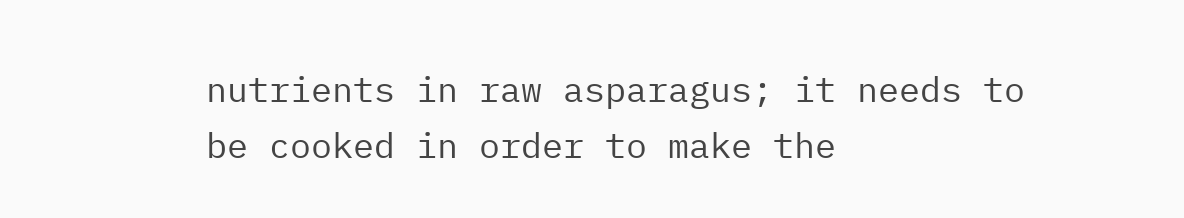nutrients in raw asparagus; it needs to be cooked in order to make the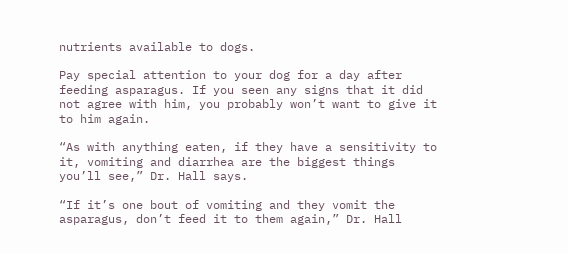nutrients available to dogs.

Pay special attention to your dog for a day after feeding asparagus. If you seen any signs that it did not agree with him, you probably won’t want to give it to him again.

“As with anything eaten, if they have a sensitivity to it, vomiting and diarrhea are the biggest things you’ll see,” Dr. Hall says.

“If it’s one bout of vomiting and they vomit the asparagus, don’t feed it to them again,” Dr. Hall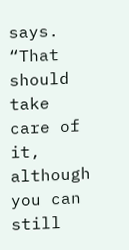says. “That should take care of it, although you can still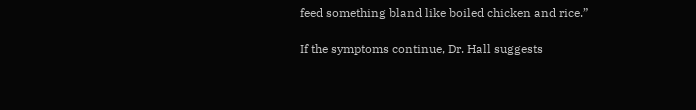feed something bland like boiled chicken and rice.”

If the symptoms continue, Dr. Hall suggests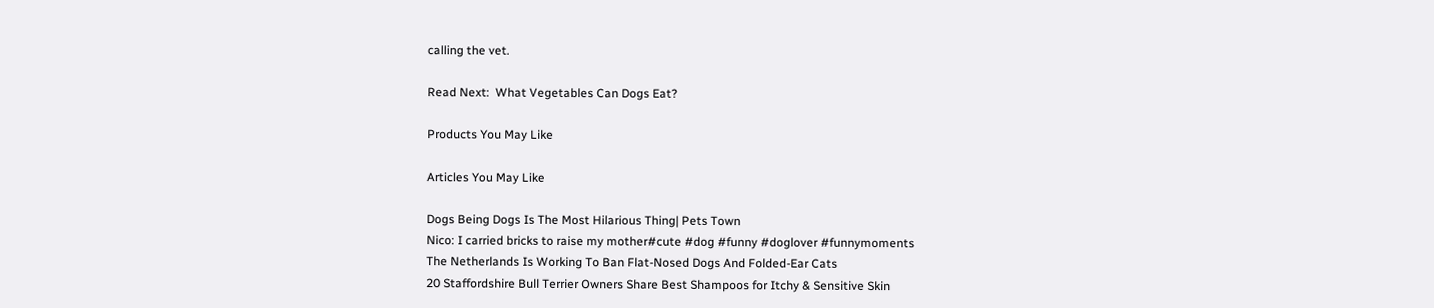calling the vet.

Read Next:  What Vegetables Can Dogs Eat?

Products You May Like

Articles You May Like

Dogs Being Dogs Is The Most Hilarious Thing| Pets Town
Nico: I carried bricks to raise my mother#cute #dog #funny #doglover #funnymoments
The Netherlands Is Working To Ban Flat-Nosed Dogs And Folded-Ear Cats
20 Staffordshire Bull Terrier Owners Share Best Shampoos for Itchy & Sensitive Skin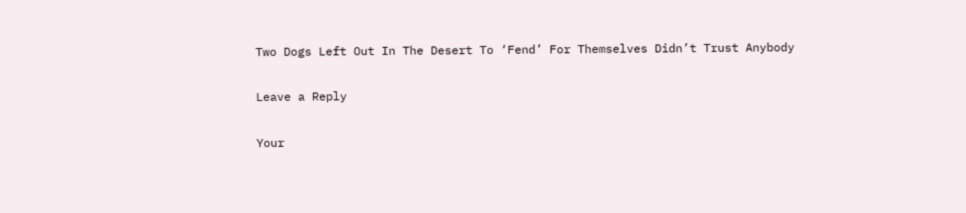Two Dogs Left Out In The Desert To ‘Fend’ For Themselves Didn’t Trust Anybody

Leave a Reply

Your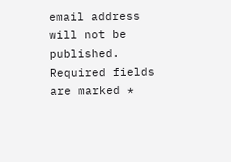email address will not be published. Required fields are marked *